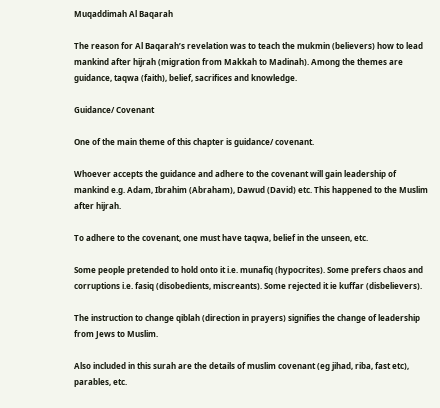Muqaddimah Al Baqarah

The reason for Al Baqarah’s revelation was to teach the mukmin (believers) how to lead mankind after hijrah (migration from Makkah to Madinah). Among the themes are guidance, taqwa (faith), belief, sacrifices and knowledge.

Guidance/ Covenant

One of the main theme of this chapter is guidance/ covenant.

Whoever accepts the guidance and adhere to the covenant will gain leadership of mankind e.g. Adam, Ibrahim (Abraham), Dawud (David) etc. This happened to the Muslim after hijrah.

To adhere to the covenant, one must have taqwa, belief in the unseen, etc.

Some people pretended to hold onto it i.e. munafiq (hypocrites). Some prefers chaos and corruptions i.e. fasiq (disobedients, miscreants). Some rejected it ie kuffar (disbelievers).

The instruction to change qiblah (direction in prayers) signifies the change of leadership from Jews to Muslim.

Also included in this surah are the details of muslim covenant (eg jihad, riba, fast etc), parables, etc.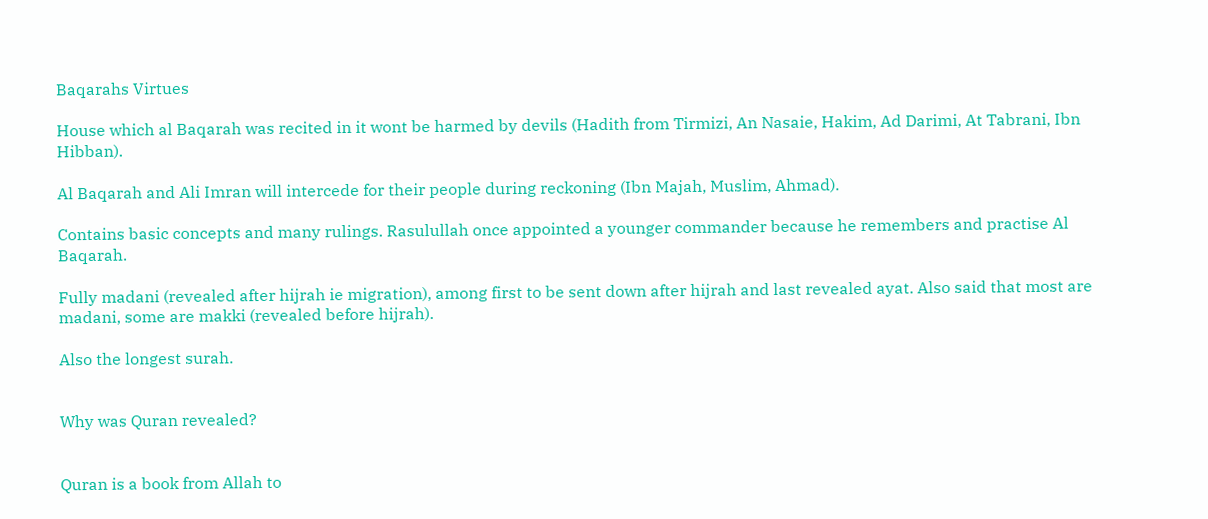Baqarahs Virtues

House which al Baqarah was recited in it wont be harmed by devils (Hadith from Tirmizi, An Nasaie, Hakim, Ad Darimi, At Tabrani, Ibn Hibban).

Al Baqarah and Ali Imran will intercede for their people during reckoning (Ibn Majah, Muslim, Ahmad).

Contains basic concepts and many rulings. Rasulullah once appointed a younger commander because he remembers and practise Al Baqarah.

Fully madani (revealed after hijrah ie migration), among first to be sent down after hijrah and last revealed ayat. Also said that most are madani, some are makki (revealed before hijrah).

Also the longest surah.


Why was Quran revealed?


Quran is a book from Allah to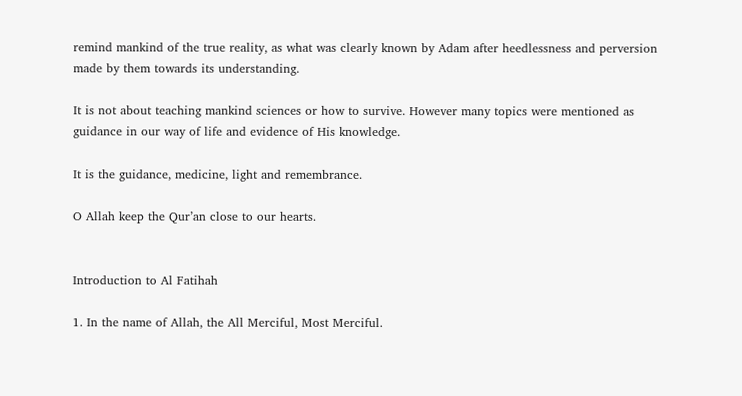remind mankind of the true reality, as what was clearly known by Adam after heedlessness and perversion made by them towards its understanding.

It is not about teaching mankind sciences or how to survive. However many topics were mentioned as guidance in our way of life and evidence of His knowledge.

It is the guidance, medicine, light and remembrance.

O Allah keep the Qur’an close to our hearts.


Introduction to Al Fatihah

1. In the name of Allah, the All Merciful, Most Merciful.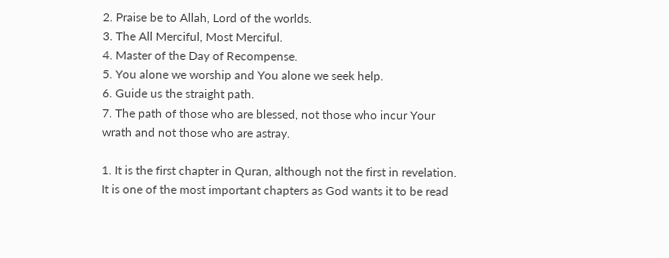2. Praise be to Allah, Lord of the worlds.
3. The All Merciful, Most Merciful.
4. Master of the Day of Recompense.
5. You alone we worship and You alone we seek help.
6. Guide us the straight path.
7. The path of those who are blessed, not those who incur Your wrath and not those who are astray.

1. It is the first chapter in Quran, although not the first in revelation. It is one of the most important chapters as God wants it to be read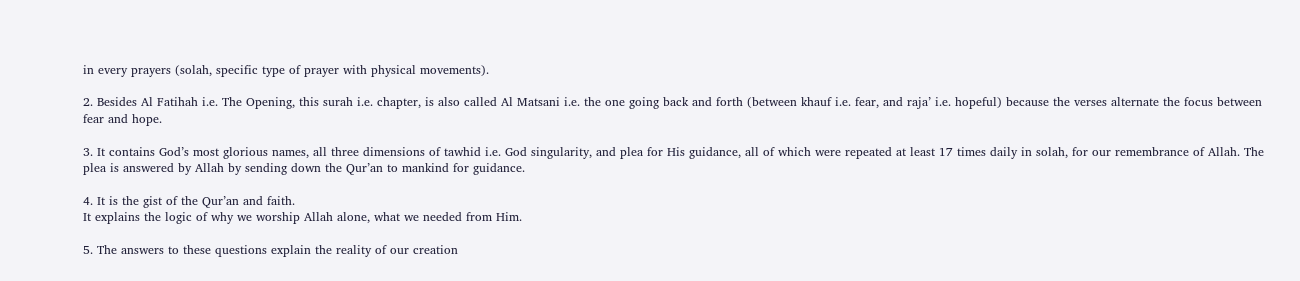in every prayers (solah, specific type of prayer with physical movements).

2. Besides Al Fatihah i.e. The Opening, this surah i.e. chapter, is also called Al Matsani i.e. the one going back and forth (between khauf i.e. fear, and raja’ i.e. hopeful) because the verses alternate the focus between fear and hope.

3. It contains God’s most glorious names, all three dimensions of tawhid i.e. God singularity, and plea for His guidance, all of which were repeated at least 17 times daily in solah, for our remembrance of Allah. The plea is answered by Allah by sending down the Qur’an to mankind for guidance.

4. It is the gist of the Qur’an and faith.
It explains the logic of why we worship Allah alone, what we needed from Him.

5. The answers to these questions explain the reality of our creation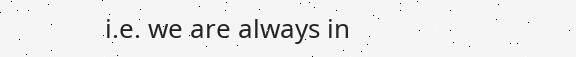i.e. we are always in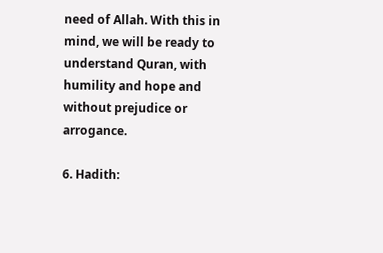need of Allah. With this in mind, we will be ready to understand Quran, with humility and hope and without prejudice or arrogance.

6. Hadith: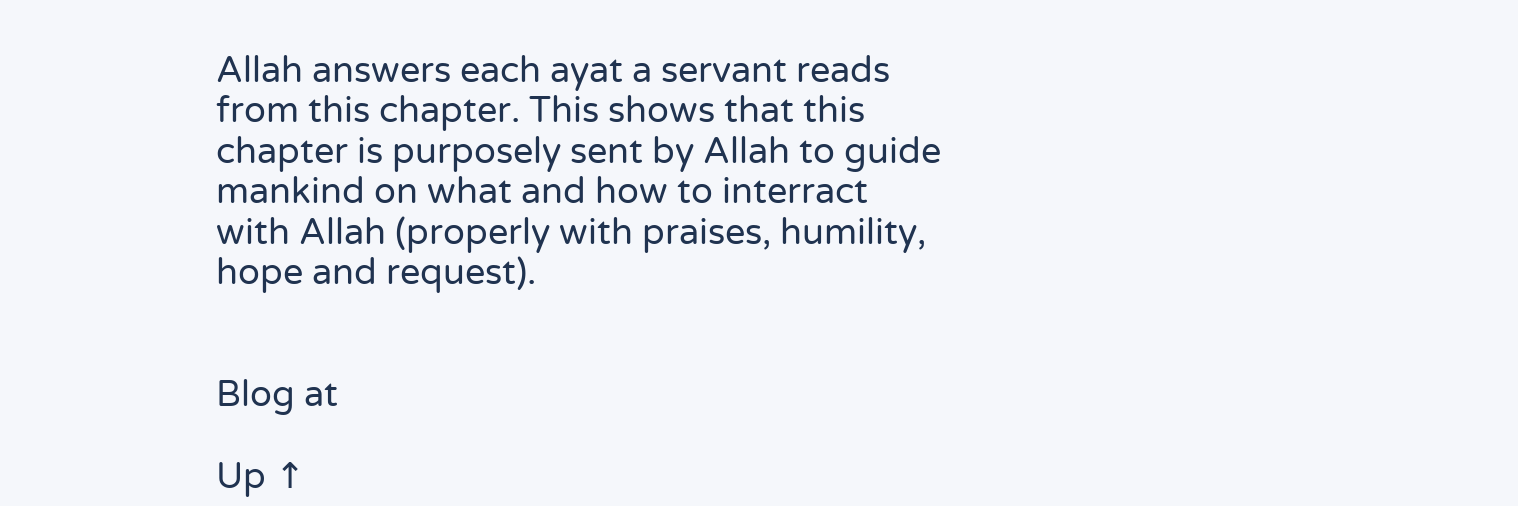Allah answers each ayat a servant reads from this chapter. This shows that this chapter is purposely sent by Allah to guide mankind on what and how to interract with Allah (properly with praises, humility, hope and request).


Blog at

Up ↑